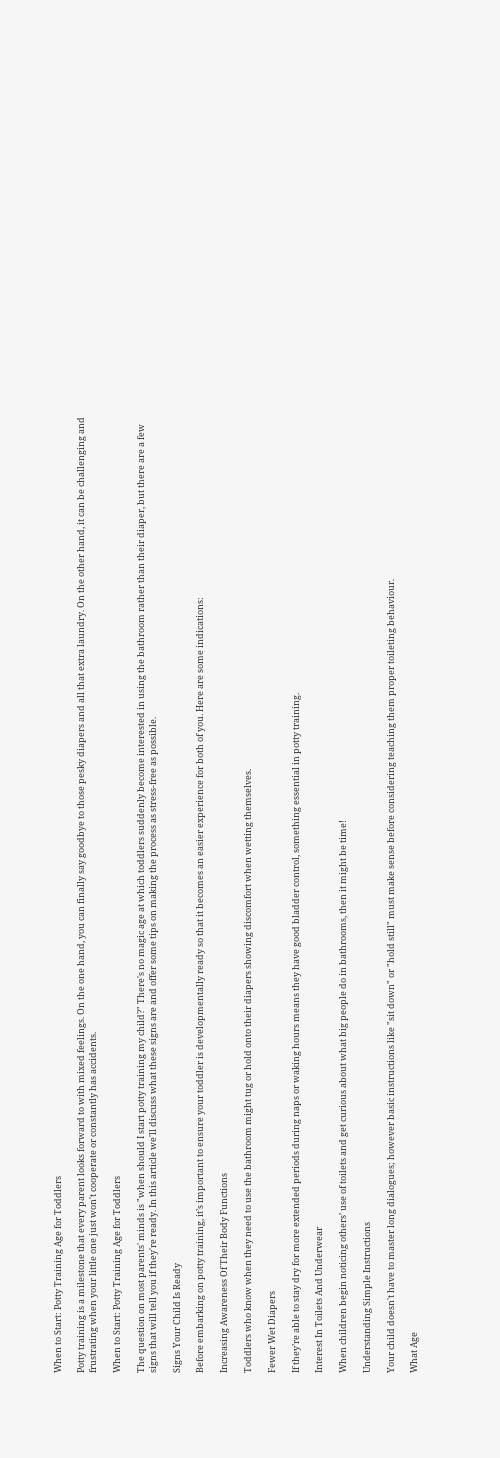When to Start: Potty Training Age for Toddlers

Potty training is a milestone that every parent looks forward to with mixed feelings. On the one hand, you can finally say goodbye to those pesky diapers and all that extra laundry. On the other hand, it can be challenging and frustrating when your little one just won't cooperate or constantly has accidents.

When to Start: Potty Training Age for Toddlers

The question on most parents' minds is "when should I start potty training my child?" There's no magic age at which toddlers suddenly become interested in using the bathroom rather than their diaper, but there are a few signs that will tell you if they're ready. In this article we'll discuss what these signs are and offer some tips on making the process as stress-free as possible.

Signs Your Child Is Ready

Before embarking on potty training, it’s important to ensure your toddler is developmentally ready so that it becomes an easier experience for both of you. Here are some indications:

Increasing Awareness Of Their Body Functions

Toddlers who know when they need to use the bathroom might tug or hold onto their diapers showing discomfort when wetting themselves.

Fewer Wet Diapers

If they’re able to stay dry for more extended periods during naps or waking hours means they have good bladder control, something essential in potty training.

Interest In Toilets And Underwear

When children begin noticing others’ use of toilets and get curious about what big people do in bathrooms, then it might be time!

Understanding Simple Instructions

Your child doesn't have to master long dialogues; however basic instructions like "sit down" or "hold still" must make sense before considering teaching them proper toileting behaviour.

What Age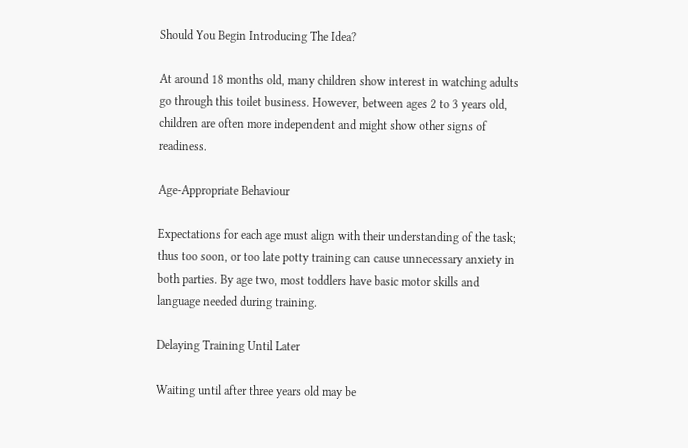Should You Begin Introducing The Idea?

At around 18 months old, many children show interest in watching adults go through this toilet business. However, between ages 2 to 3 years old, children are often more independent and might show other signs of readiness.

Age-Appropriate Behaviour

Expectations for each age must align with their understanding of the task; thus too soon, or too late potty training can cause unnecessary anxiety in both parties. By age two, most toddlers have basic motor skills and language needed during training.

Delaying Training Until Later

Waiting until after three years old may be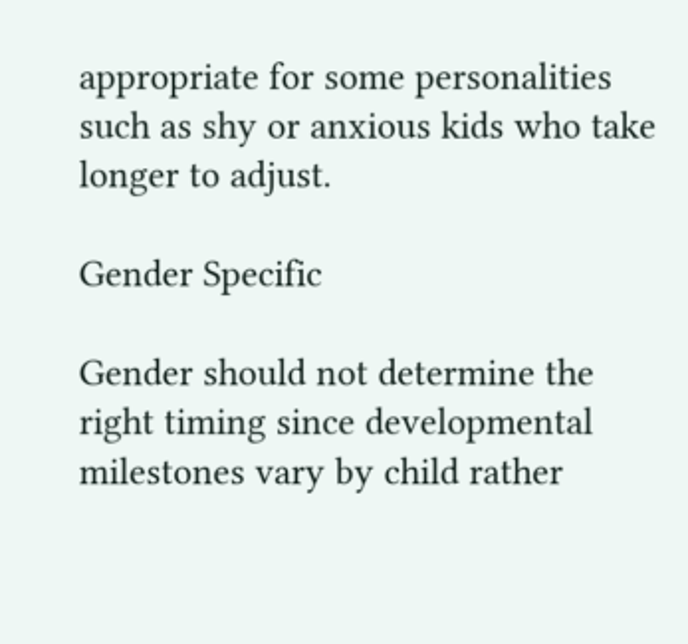appropriate for some personalities such as shy or anxious kids who take longer to adjust.

Gender Specific

Gender should not determine the right timing since developmental milestones vary by child rather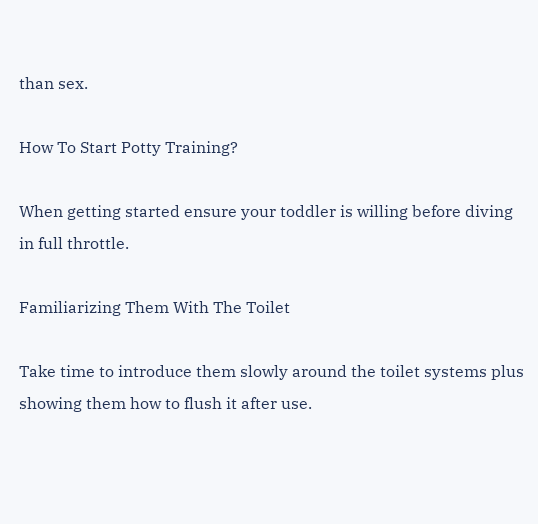than sex.

How To Start Potty Training?

When getting started ensure your toddler is willing before diving in full throttle.

Familiarizing Them With The Toilet

Take time to introduce them slowly around the toilet systems plus showing them how to flush it after use.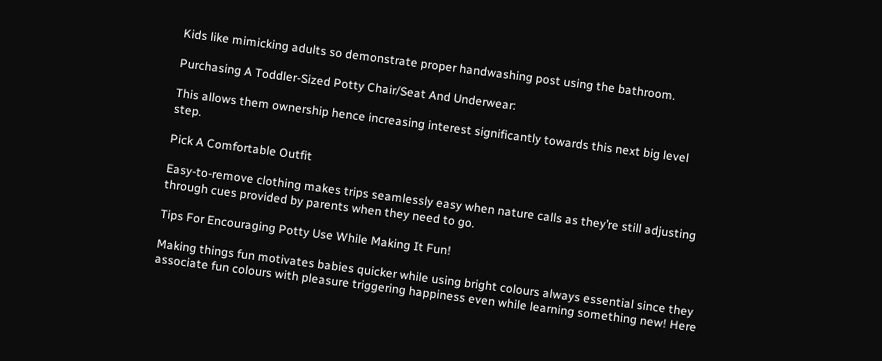Kids like mimicking adults so demonstrate proper handwashing post using the bathroom.

Purchasing A Toddler-Sized Potty Chair/Seat And Underwear:

This allows them ownership hence increasing interest significantly towards this next big level step.

Pick A Comfortable Outfit

Easy-to-remove clothing makes trips seamlessly easy when nature calls as they’re still adjusting through cues provided by parents when they need to go.

Tips For Encouraging Potty Use While Making It Fun!

Making things fun motivates babies quicker while using bright colours always essential since they associate fun colours with pleasure triggering happiness even while learning something new! Here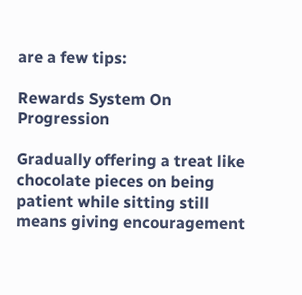are a few tips:

Rewards System On Progression

Gradually offering a treat like chocolate pieces on being patient while sitting still means giving encouragement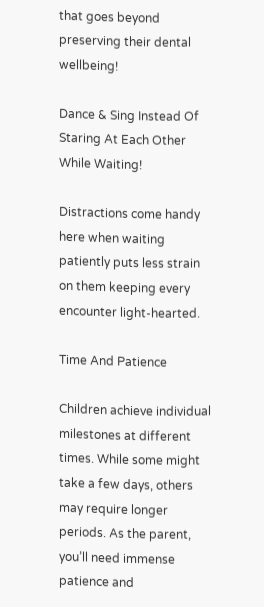that goes beyond preserving their dental wellbeing!

Dance & Sing Instead Of Staring At Each Other While Waiting!

Distractions come handy here when waiting patiently puts less strain on them keeping every encounter light-hearted.

Time And Patience

Children achieve individual milestones at different times. While some might take a few days, others may require longer periods. As the parent, you’ll need immense patience and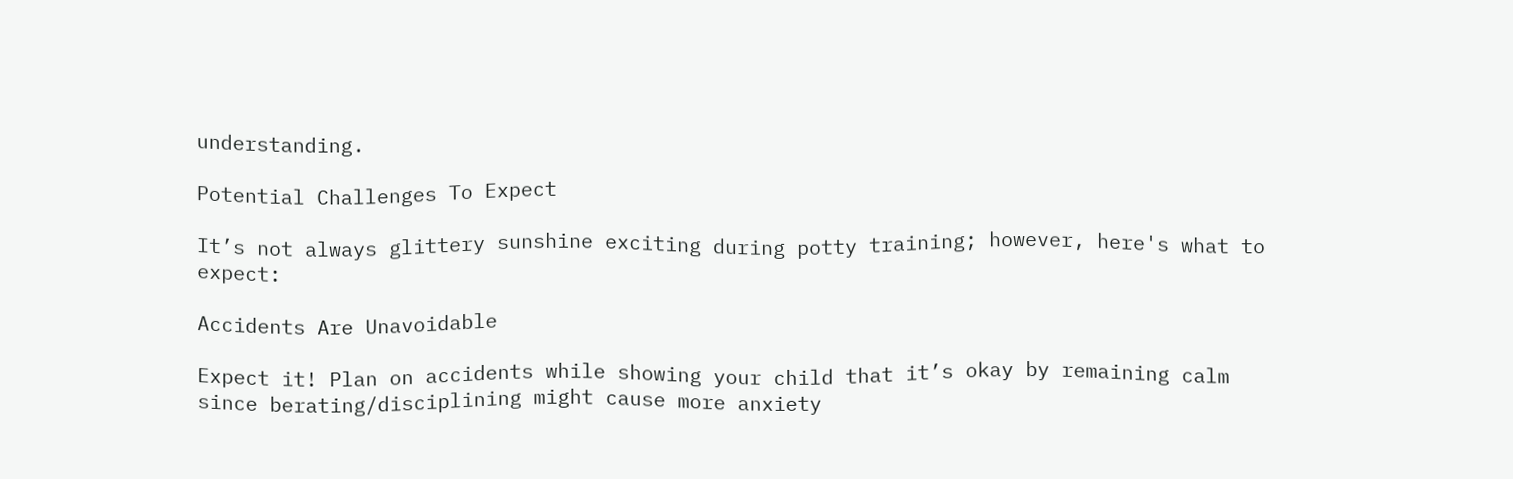understanding.

Potential Challenges To Expect

It’s not always glittery sunshine exciting during potty training; however, here's what to expect:

Accidents Are Unavoidable

Expect it! Plan on accidents while showing your child that it’s okay by remaining calm since berating/disciplining might cause more anxiety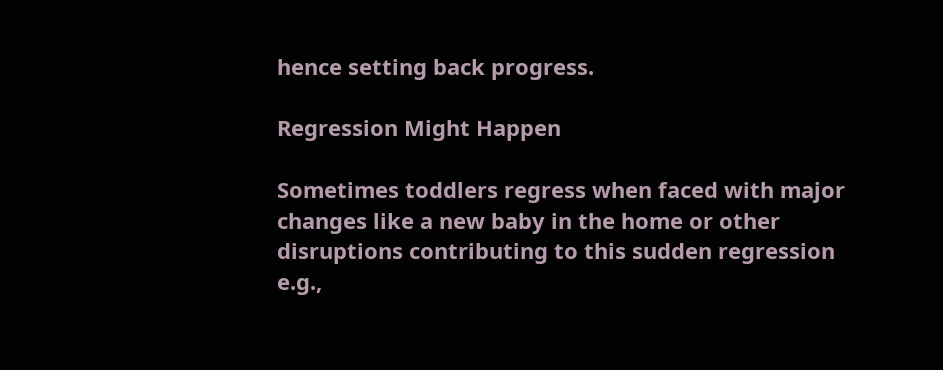hence setting back progress.

Regression Might Happen

Sometimes toddlers regress when faced with major changes like a new baby in the home or other disruptions contributing to this sudden regression e.g.,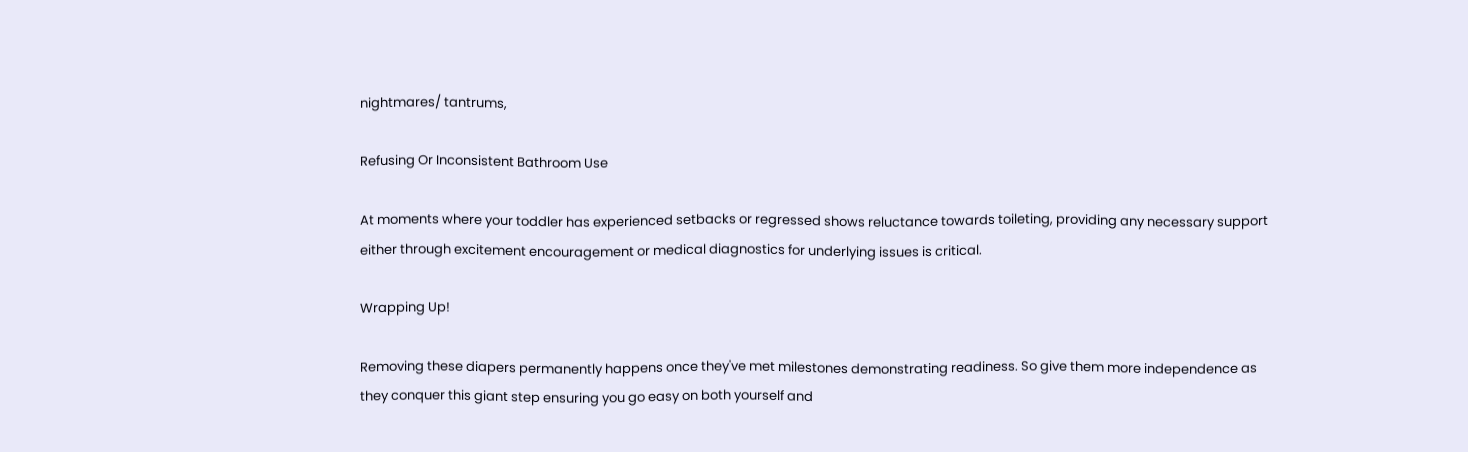nightmares/ tantrums,

Refusing Or Inconsistent Bathroom Use

At moments where your toddler has experienced setbacks or regressed shows reluctance towards toileting, providing any necessary support either through excitement encouragement or medical diagnostics for underlying issues is critical.

Wrapping Up!

Removing these diapers permanently happens once they've met milestones demonstrating readiness. So give them more independence as they conquer this giant step ensuring you go easy on both yourself and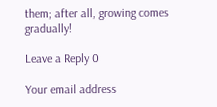them; after all, growing comes gradually!

Leave a Reply 0

Your email address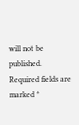will not be published. Required fields are marked *